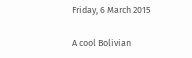Friday, 6 March 2015

A cool Bolivian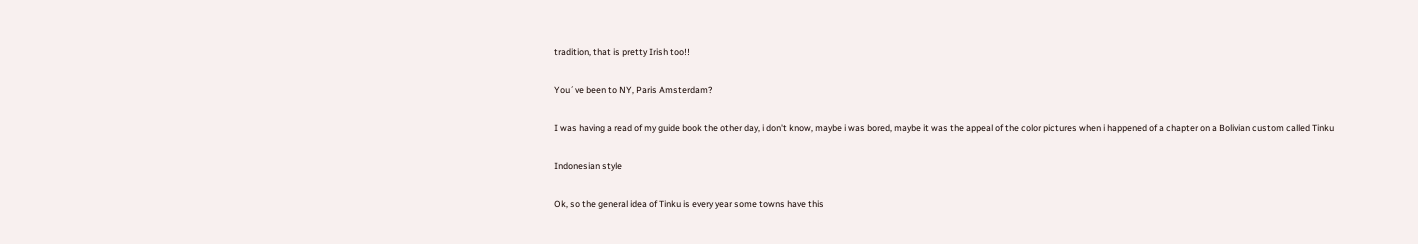tradition, that is pretty Irish too!!

You´ve been to NY, Paris Amsterdam?

I was having a read of my guide book the other day, i don't know, maybe i was bored, maybe it was the appeal of the color pictures when i happened of a chapter on a Bolivian custom called Tinku

Indonesian style

Ok, so the general idea of Tinku is every year some towns have this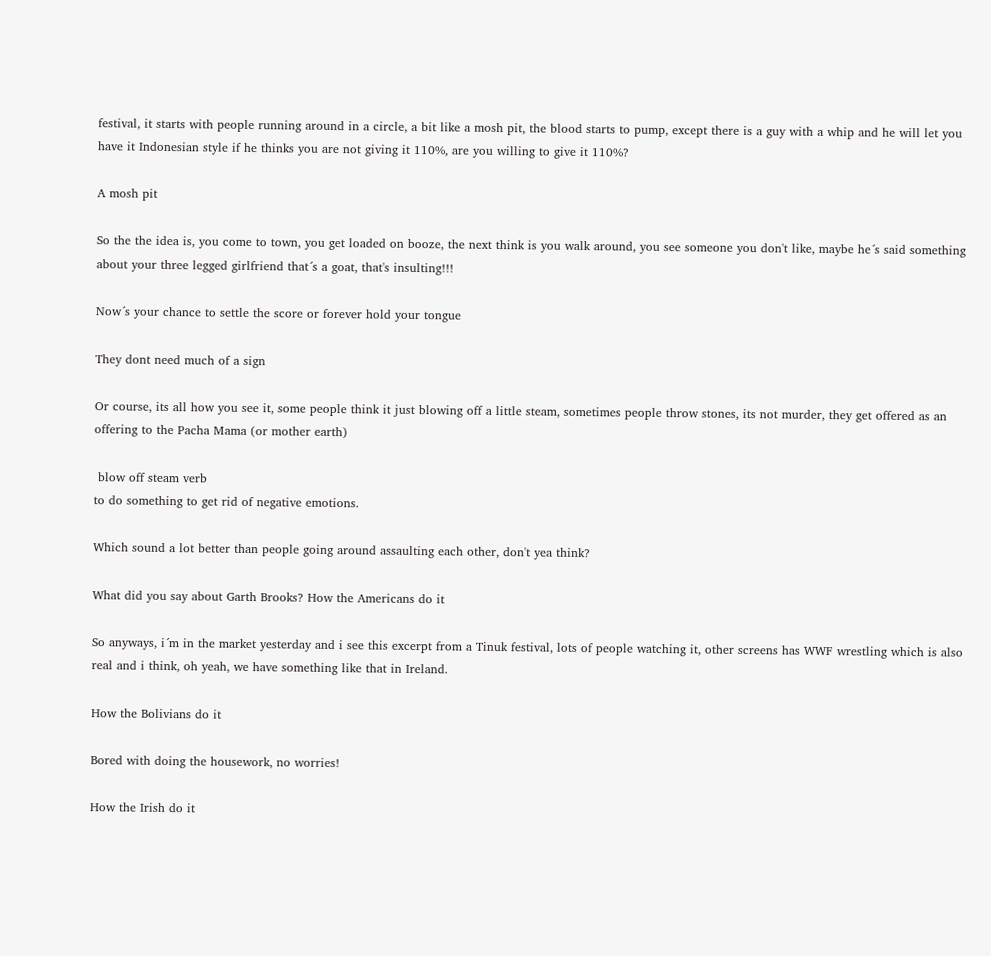festival, it starts with people running around in a circle, a bit like a mosh pit, the blood starts to pump, except there is a guy with a whip and he will let you have it Indonesian style if he thinks you are not giving it 110%, are you willing to give it 110%?

A mosh pit

So the the idea is, you come to town, you get loaded on booze, the next think is you walk around, you see someone you don't like, maybe he´s said something about your three legged girlfriend that´s a goat, that's insulting!!!

Now´s your chance to settle the score or forever hold your tongue

They dont need much of a sign

Or course, its all how you see it, some people think it just blowing off a little steam, sometimes people throw stones, its not murder, they get offered as an offering to the Pacha Mama (or mother earth)

 blow off steam verb
to do something to get rid of negative emotions.

Which sound a lot better than people going around assaulting each other, don't yea think?

What did you say about Garth Brooks? How the Americans do it

So anyways, i´m in the market yesterday and i see this excerpt from a Tinuk festival, lots of people watching it, other screens has WWF wrestling which is also real and i think, oh yeah, we have something like that in Ireland.

How the Bolivians do it

Bored with doing the housework, no worries!

How the Irish do it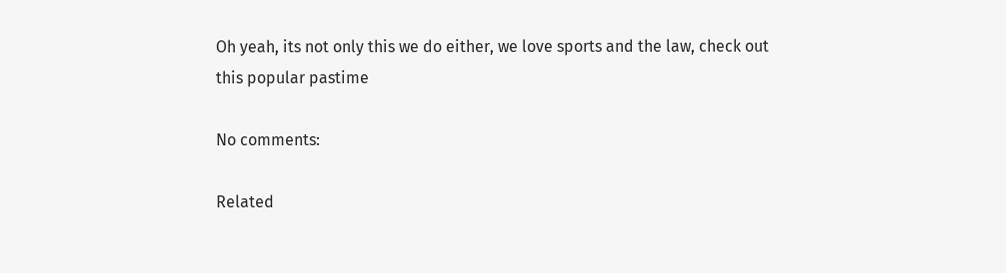Oh yeah, its not only this we do either, we love sports and the law, check out this popular pastime

No comments:

Related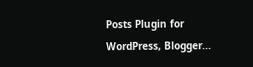Posts Plugin for WordPress, Blogger...